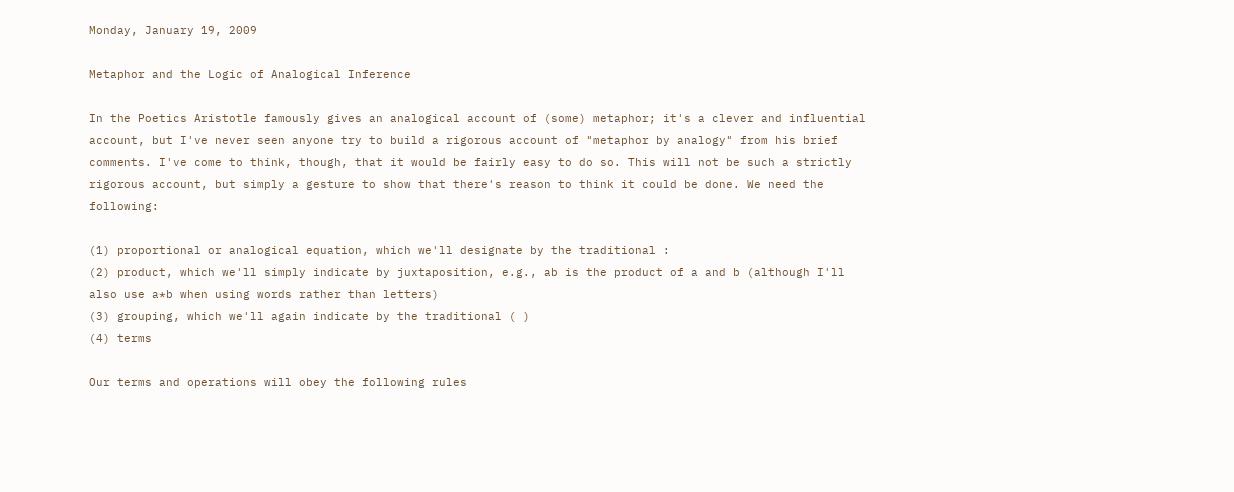Monday, January 19, 2009

Metaphor and the Logic of Analogical Inference

In the Poetics Aristotle famously gives an analogical account of (some) metaphor; it's a clever and influential account, but I've never seen anyone try to build a rigorous account of "metaphor by analogy" from his brief comments. I've come to think, though, that it would be fairly easy to do so. This will not be such a strictly rigorous account, but simply a gesture to show that there's reason to think it could be done. We need the following:

(1) proportional or analogical equation, which we'll designate by the traditional :
(2) product, which we'll simply indicate by juxtaposition, e.g., ab is the product of a and b (although I'll also use a*b when using words rather than letters)
(3) grouping, which we'll again indicate by the traditional ( )
(4) terms

Our terms and operations will obey the following rules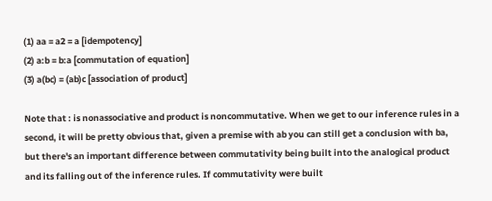(1) aa = a2 = a [idempotency]
(2) a:b = b:a [commutation of equation]
(3) a(bc) = (ab)c [association of product]

Note that : is nonassociative and product is noncommutative. When we get to our inference rules in a second, it will be pretty obvious that, given a premise with ab you can still get a conclusion with ba, but there's an important difference between commutativity being built into the analogical product and its falling out of the inference rules. If commutativity were built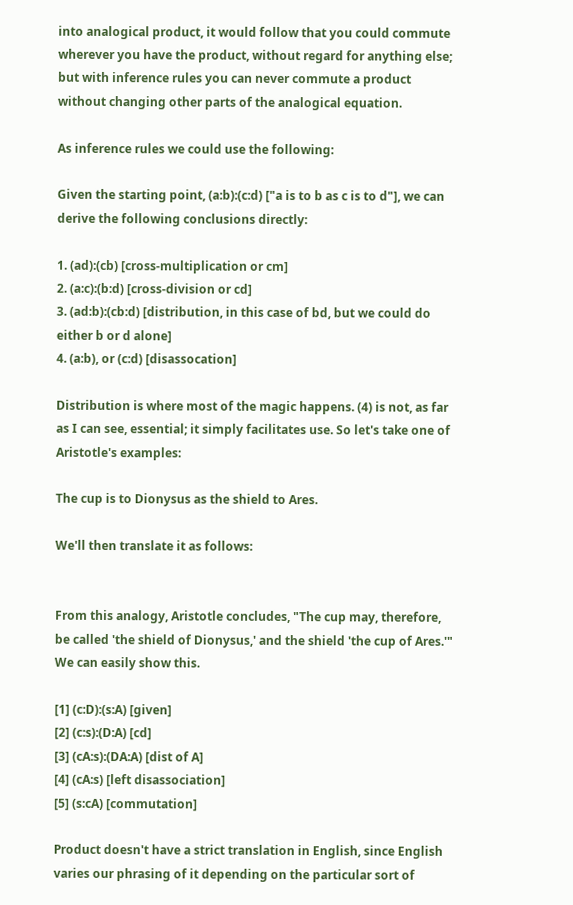into analogical product, it would follow that you could commute wherever you have the product, without regard for anything else; but with inference rules you can never commute a product without changing other parts of the analogical equation.

As inference rules we could use the following:

Given the starting point, (a:b):(c:d) ["a is to b as c is to d"], we can derive the following conclusions directly:

1. (ad):(cb) [cross-multiplication or cm]
2. (a:c):(b:d) [cross-division or cd]
3. (ad:b):(cb:d) [distribution, in this case of bd, but we could do either b or d alone]
4. (a:b), or (c:d) [disassocation]

Distribution is where most of the magic happens. (4) is not, as far as I can see, essential; it simply facilitates use. So let's take one of Aristotle's examples:

The cup is to Dionysus as the shield to Ares.

We'll then translate it as follows:


From this analogy, Aristotle concludes, "The cup may, therefore, be called 'the shield of Dionysus,' and the shield 'the cup of Ares.'" We can easily show this.

[1] (c:D):(s:A) [given]
[2] (c:s):(D:A) [cd]
[3] (cA:s):(DA:A) [dist of A]
[4] (cA:s) [left disassociation]
[5] (s:cA) [commutation]

Product doesn't have a strict translation in English, since English varies our phrasing of it depending on the particular sort of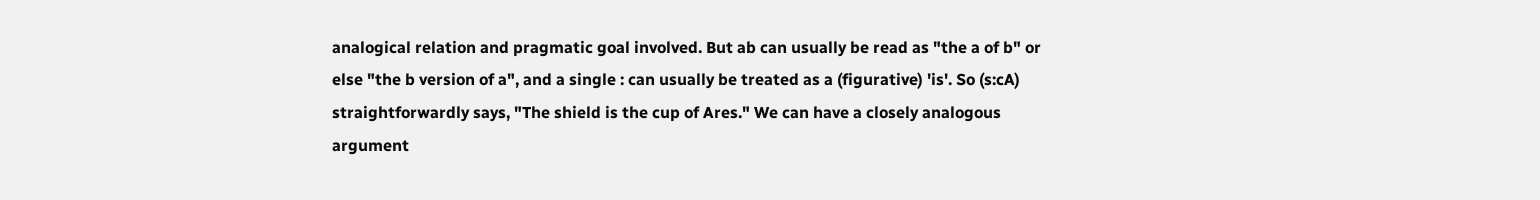analogical relation and pragmatic goal involved. But ab can usually be read as "the a of b" or else "the b version of a", and a single : can usually be treated as a (figurative) 'is'. So (s:cA) straightforwardly says, "The shield is the cup of Ares." We can have a closely analogous argument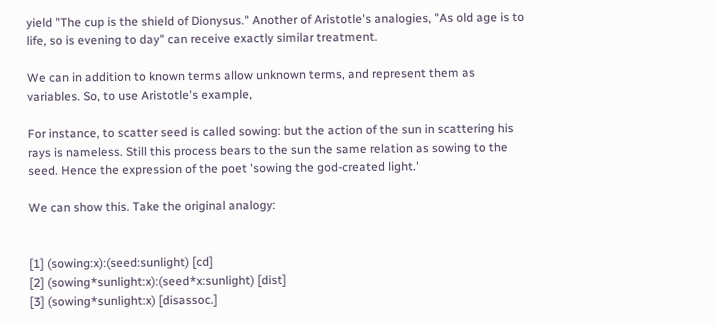yield "The cup is the shield of Dionysus." Another of Aristotle's analogies, "As old age is to life, so is evening to day" can receive exactly similar treatment.

We can in addition to known terms allow unknown terms, and represent them as variables. So, to use Aristotle's example,

For instance, to scatter seed is called sowing: but the action of the sun in scattering his rays is nameless. Still this process bears to the sun the same relation as sowing to the seed. Hence the expression of the poet 'sowing the god-created light.'

We can show this. Take the original analogy:


[1] (sowing:x):(seed:sunlight) [cd]
[2] (sowing*sunlight:x):(seed*x:sunlight) [dist]
[3] (sowing*sunlight:x) [disassoc.]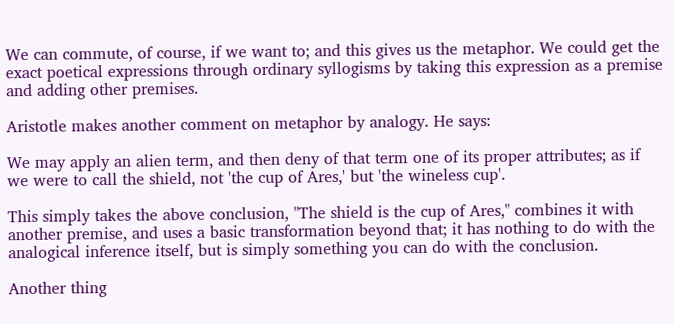We can commute, of course, if we want to; and this gives us the metaphor. We could get the exact poetical expressions through ordinary syllogisms by taking this expression as a premise and adding other premises.

Aristotle makes another comment on metaphor by analogy. He says:

We may apply an alien term, and then deny of that term one of its proper attributes; as if we were to call the shield, not 'the cup of Ares,' but 'the wineless cup'.

This simply takes the above conclusion, "The shield is the cup of Ares," combines it with another premise, and uses a basic transformation beyond that; it has nothing to do with the analogical inference itself, but is simply something you can do with the conclusion.

Another thing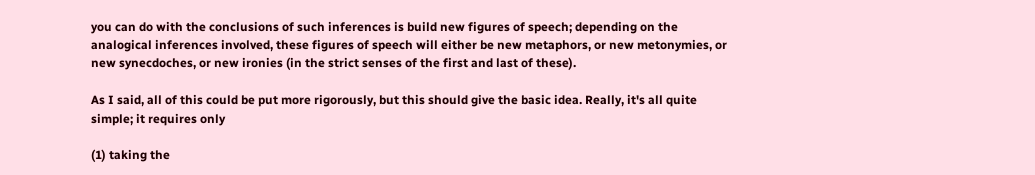you can do with the conclusions of such inferences is build new figures of speech; depending on the analogical inferences involved, these figures of speech will either be new metaphors, or new metonymies, or new synecdoches, or new ironies (in the strict senses of the first and last of these).

As I said, all of this could be put more rigorously, but this should give the basic idea. Really, it's all quite simple; it requires only

(1) taking the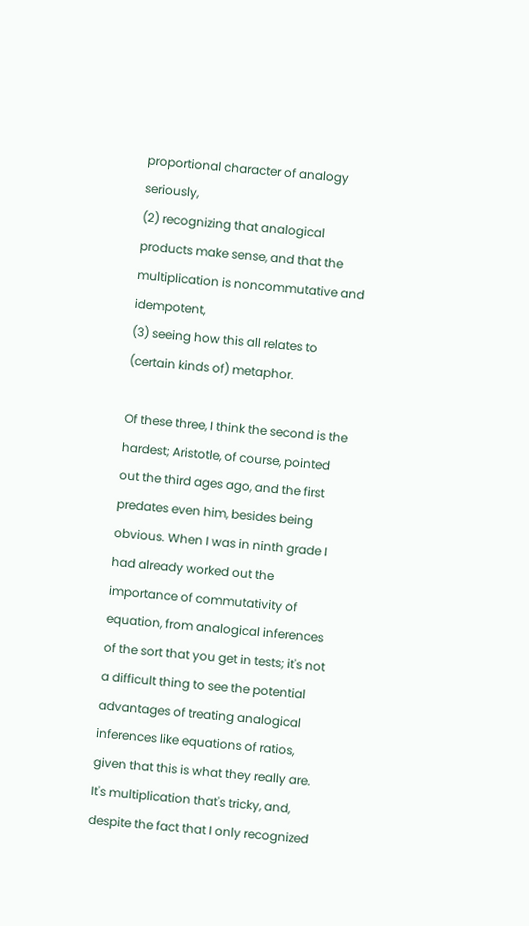proportional character of analogy seriously,
(2) recognizing that analogical products make sense, and that the multiplication is noncommutative and idempotent,
(3) seeing how this all relates to (certain kinds of) metaphor.

Of these three, I think the second is the hardest; Aristotle, of course, pointed out the third ages ago, and the first predates even him, besides being obvious. When I was in ninth grade I had already worked out the importance of commutativity of equation, from analogical inferences of the sort that you get in tests; it's not a difficult thing to see the potential advantages of treating analogical inferences like equations of ratios, given that this is what they really are. It's multiplication that's tricky, and, despite the fact that I only recognized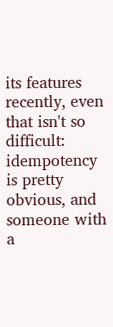its features recently, even that isn't so difficult: idempotency is pretty obvious, and someone with a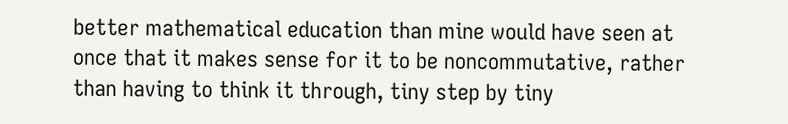better mathematical education than mine would have seen at once that it makes sense for it to be noncommutative, rather than having to think it through, tiny step by tiny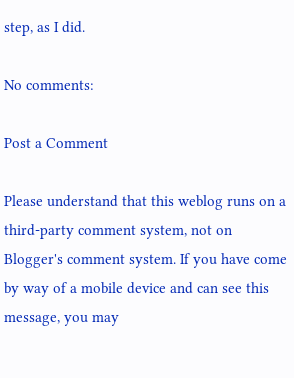step, as I did.

No comments:

Post a Comment

Please understand that this weblog runs on a third-party comment system, not on Blogger's comment system. If you have come by way of a mobile device and can see this message, you may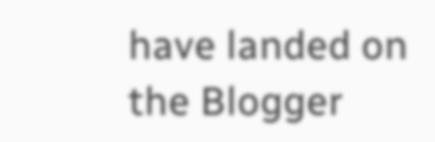have landed on the Blogger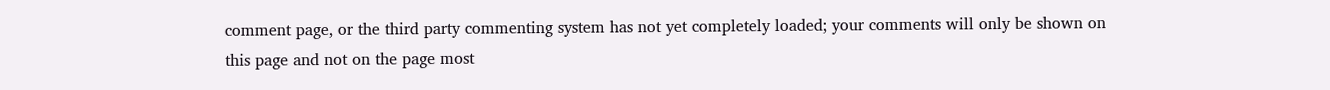comment page, or the third party commenting system has not yet completely loaded; your comments will only be shown on this page and not on the page most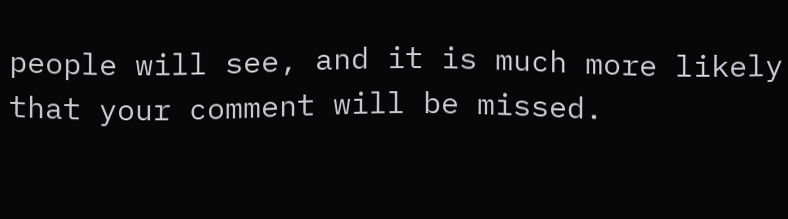people will see, and it is much more likely that your comment will be missed.